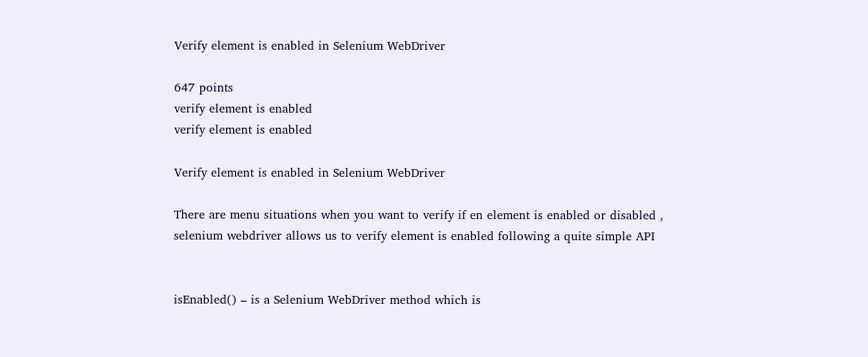Verify element is enabled in Selenium WebDriver

647 points
verify element is enabled
verify element is enabled

Verify element is enabled in Selenium WebDriver

There are menu situations when you want to verify if en element is enabled or disabled , selenium webdriver allows us to verify element is enabled following a quite simple API


isEnabled() – is a Selenium WebDriver method which is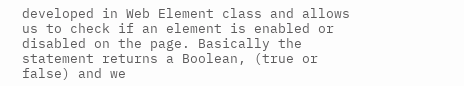developed in Web Element class and allows us to check if an element is enabled or disabled on the page. Basically the statement returns a Boolean, (true or false) and we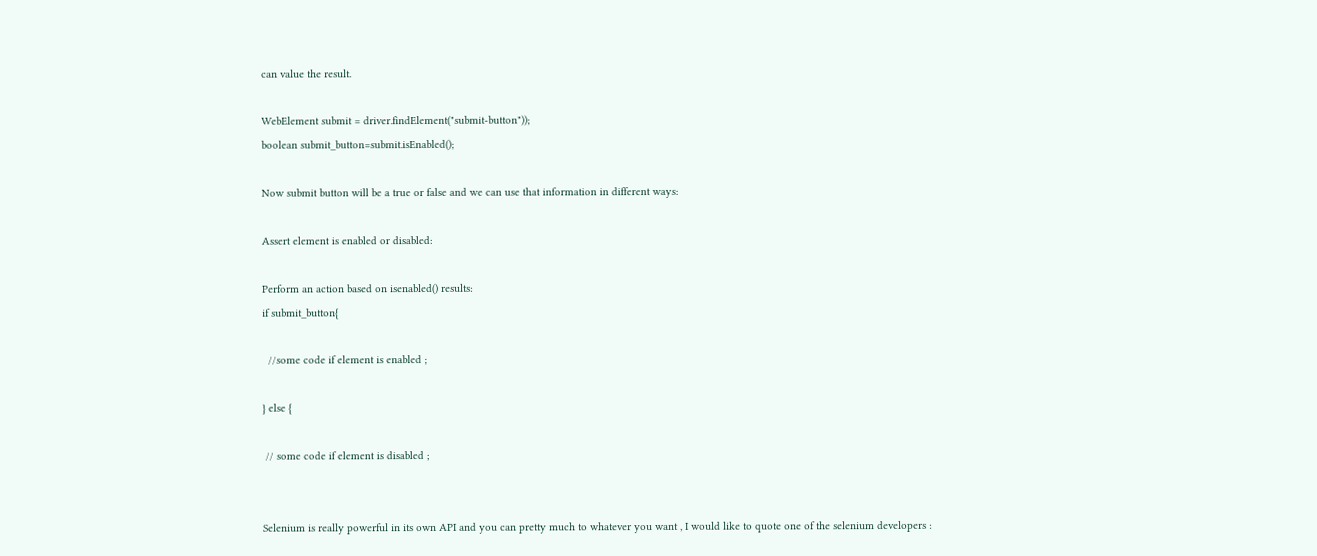can value the result.

WebElement submit = driver.findElement("submit-button"));
boolean submit_button=submit.isEnabled();

Now submit button will be a true or false and we can use that information in different ways:

Assert element is enabled or disabled:

Perform an action based on isenabled() results:
if submit_button{

  //some code if element is enabled ;

} else {

 // some code if element is disabled ;


Selenium is really powerful in its own API and you can pretty much to whatever you want , I would like to quote one of the selenium developers :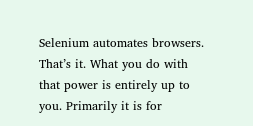Selenium automates browsers. That’s it. What you do with that power is entirely up to you. Primarily it is for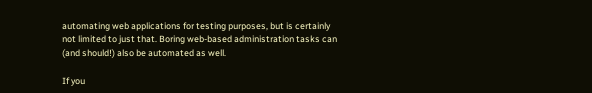automating web applications for testing purposes, but is certainly not limited to just that. Boring web-based administration tasks can (and should!) also be automated as well.

If you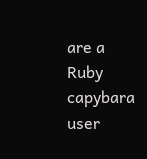are a Ruby capybara user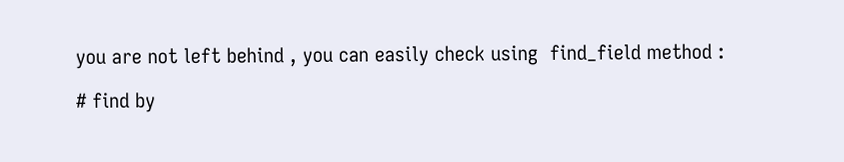you are not left behind , you can easily check using  find_field method :

# find by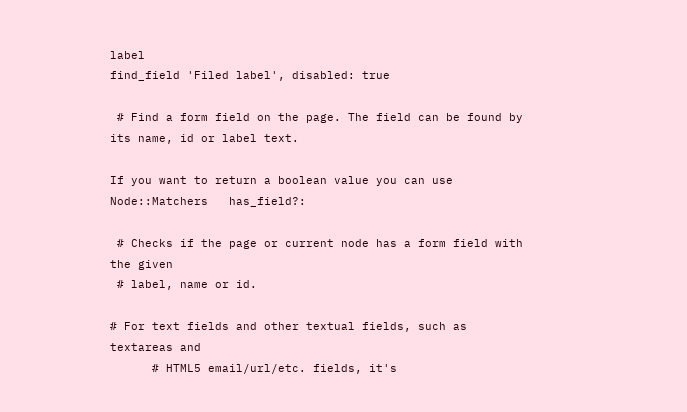label
find_field 'Filed label', disabled: true

 # Find a form field on the page. The field can be found by its name, id or label text.

If you want to return a boolean value you can use Node::Matchers   has_field?:

 # Checks if the page or current node has a form field with the given
 # label, name or id.

# For text fields and other textual fields, such as textareas and
      # HTML5 email/url/etc. fields, it's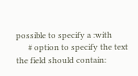possible to specify a :with
      # option to specify the text the field should contain: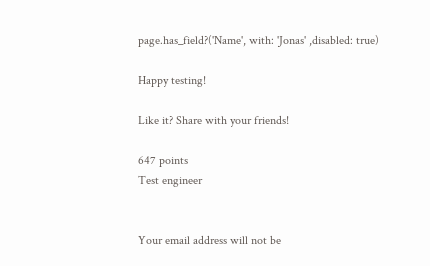page.has_field?('Name', with: 'Jonas' ,disabled: true)

Happy testing!

Like it? Share with your friends!

647 points
Test engineer


Your email address will not be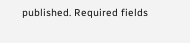published. Required fields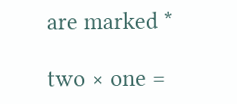are marked *

two × one =